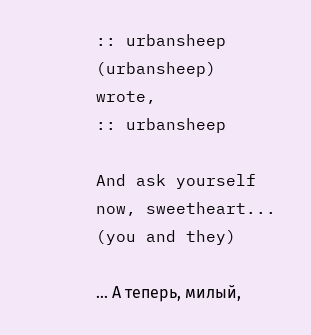:: urbansheep (urbansheep) wrote,
:: urbansheep

And ask yourself now, sweetheart... (you and they)

... А теперь, милый,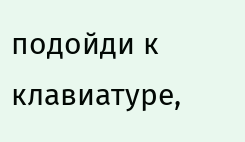подойди к клавиатуре,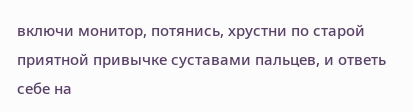включи монитор, потянись, хрустни по старой приятной привычке суставами пальцев, и ответь себе на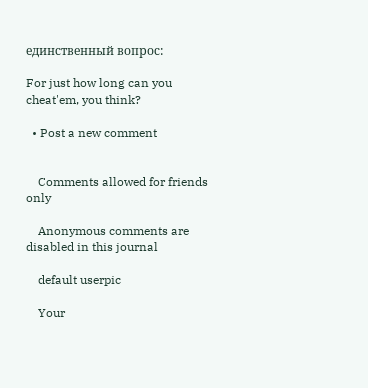единственный вопрос:

For just how long can you cheat'em, you think?

  • Post a new comment


    Comments allowed for friends only

    Anonymous comments are disabled in this journal

    default userpic

    Your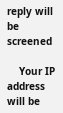reply will be screened

    Your IP address will be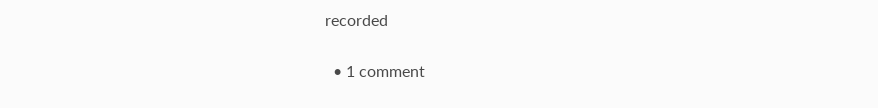recorded

  • 1 comment